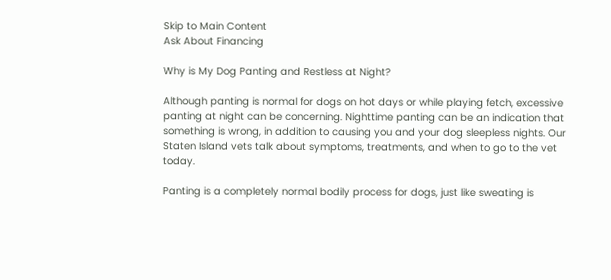Skip to Main Content
Ask About Financing

Why is My Dog Panting and Restless at Night?

Although panting is normal for dogs on hot days or while playing fetch, excessive panting at night can be concerning. Nighttime panting can be an indication that something is wrong, in addition to causing you and your dog sleepless nights. Our Staten Island vets talk about symptoms, treatments, and when to go to the vet today.

Panting is a completely normal bodily process for dogs, just like sweating is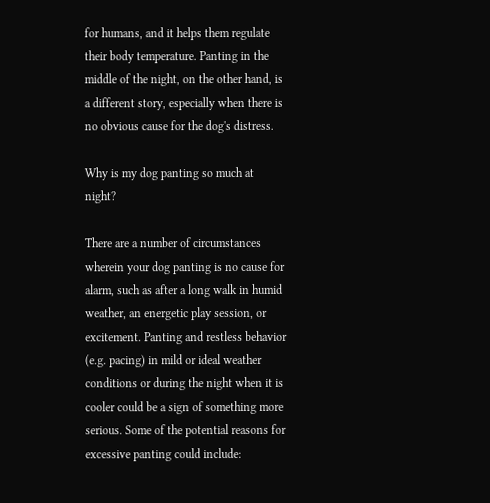for humans, and it helps them regulate their body temperature. Panting in the middle of the night, on the other hand, is a different story, especially when there is no obvious cause for the dog's distress.

Why is my dog panting so much at night?

There are a number of circumstances wherein your dog panting is no cause for alarm, such as after a long walk in humid weather, an energetic play session, or excitement. Panting and restless behavior (e.g. pacing) in mild or ideal weather conditions or during the night when it is cooler could be a sign of something more serious. Some of the potential reasons for excessive panting could include: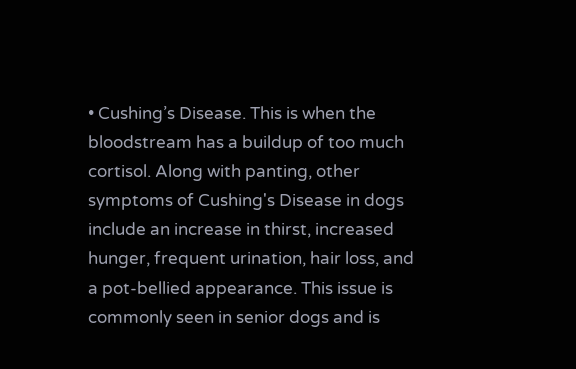• Cushing’s Disease. This is when the bloodstream has a buildup of too much cortisol. Along with panting, other symptoms of Cushing's Disease in dogs include an increase in thirst, increased hunger, frequent urination, hair loss, and a pot-bellied appearance. This issue is commonly seen in senior dogs and is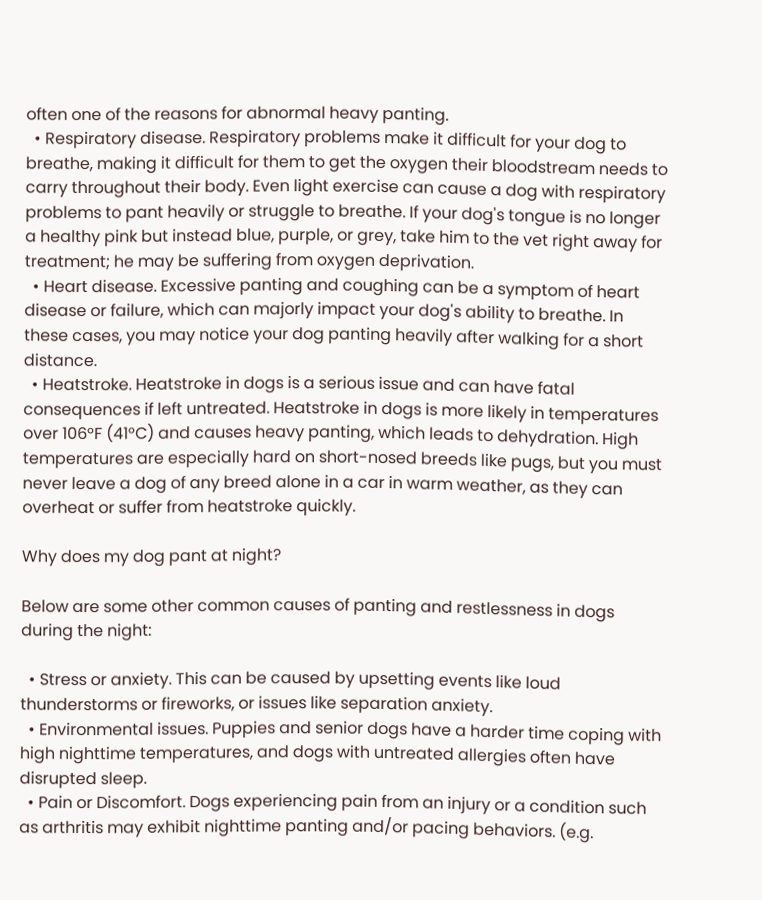often one of the reasons for abnormal heavy panting.
  • Respiratory disease. Respiratory problems make it difficult for your dog to breathe, making it difficult for them to get the oxygen their bloodstream needs to carry throughout their body. Even light exercise can cause a dog with respiratory problems to pant heavily or struggle to breathe. If your dog's tongue is no longer a healthy pink but instead blue, purple, or grey, take him to the vet right away for treatment; he may be suffering from oxygen deprivation.
  • Heart disease. Excessive panting and coughing can be a symptom of heart disease or failure, which can majorly impact your dog's ability to breathe. In these cases, you may notice your dog panting heavily after walking for a short distance.
  • Heatstroke. Heatstroke in dogs is a serious issue and can have fatal consequences if left untreated. Heatstroke in dogs is more likely in temperatures over 106°F (41°C) and causes heavy panting, which leads to dehydration. High temperatures are especially hard on short-nosed breeds like pugs, but you must never leave a dog of any breed alone in a car in warm weather, as they can overheat or suffer from heatstroke quickly.

Why does my dog pant at night?

Below are some other common causes of panting and restlessness in dogs during the night:

  • Stress or anxiety. This can be caused by upsetting events like loud thunderstorms or fireworks, or issues like separation anxiety.
  • Environmental issues. Puppies and senior dogs have a harder time coping with high nighttime temperatures, and dogs with untreated allergies often have disrupted sleep.
  • Pain or Discomfort. Dogs experiencing pain from an injury or a condition such as arthritis may exhibit nighttime panting and/or pacing behaviors. (e.g.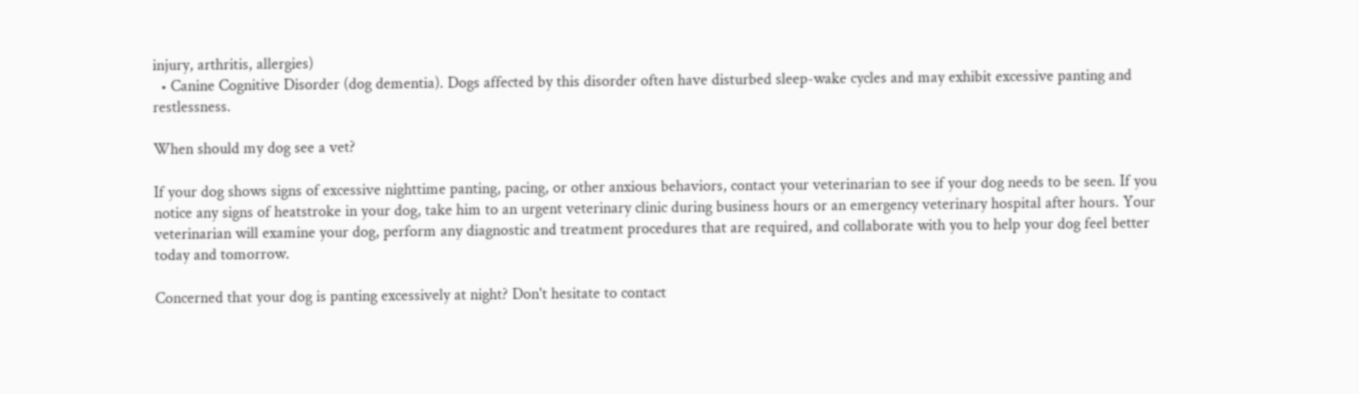injury, arthritis, allergies)
  • Canine Cognitive Disorder (dog dementia). Dogs affected by this disorder often have disturbed sleep-wake cycles and may exhibit excessive panting and restlessness.

When should my dog see a vet?

If your dog shows signs of excessive nighttime panting, pacing, or other anxious behaviors, contact your veterinarian to see if your dog needs to be seen. If you notice any signs of heatstroke in your dog, take him to an urgent veterinary clinic during business hours or an emergency veterinary hospital after hours. Your veterinarian will examine your dog, perform any diagnostic and treatment procedures that are required, and collaborate with you to help your dog feel better today and tomorrow.

Concerned that your dog is panting excessively at night? Don't hesitate to contact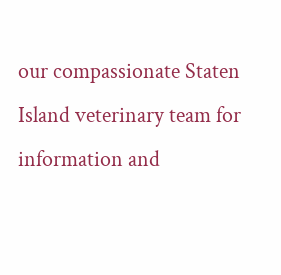our compassionate Staten Island veterinary team for information and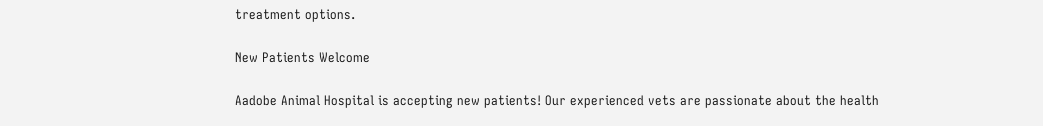treatment options.

New Patients Welcome

Aadobe Animal Hospital is accepting new patients! Our experienced vets are passionate about the health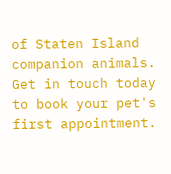of Staten Island companion animals. Get in touch today to book your pet's first appointment.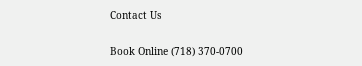Contact Us

Book Online (718) 370-0700